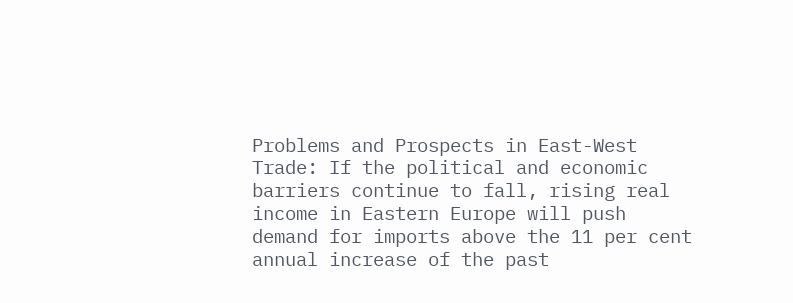Problems and Prospects in East-West Trade: If the political and economic barriers continue to fall, rising real income in Eastern Europe will push demand for imports above the 11 per cent annual increase of the past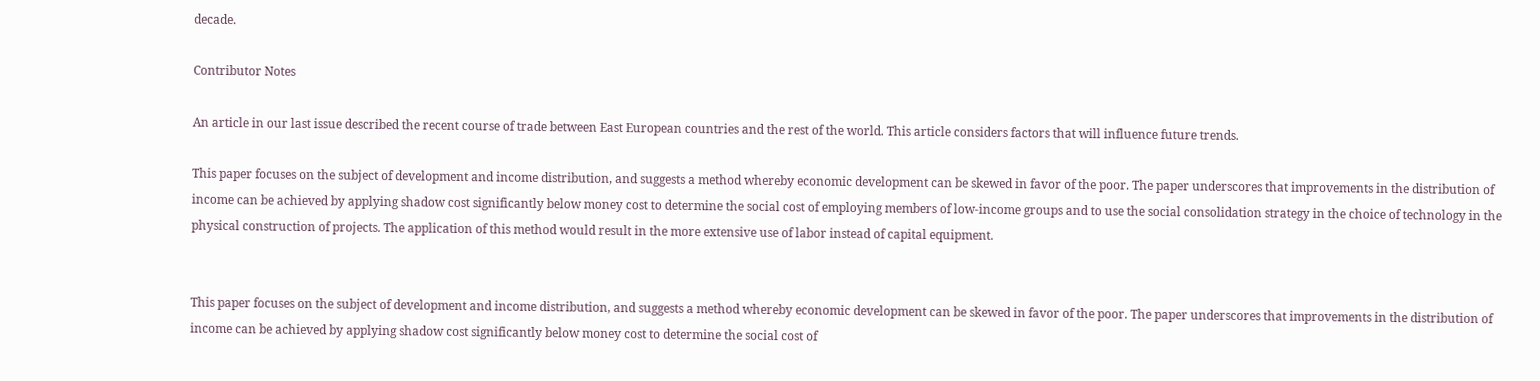decade.

Contributor Notes

An article in our last issue described the recent course of trade between East European countries and the rest of the world. This article considers factors that will influence future trends.

This paper focuses on the subject of development and income distribution, and suggests a method whereby economic development can be skewed in favor of the poor. The paper underscores that improvements in the distribution of income can be achieved by applying shadow cost significantly below money cost to determine the social cost of employing members of low-income groups and to use the social consolidation strategy in the choice of technology in the physical construction of projects. The application of this method would result in the more extensive use of labor instead of capital equipment.


This paper focuses on the subject of development and income distribution, and suggests a method whereby economic development can be skewed in favor of the poor. The paper underscores that improvements in the distribution of income can be achieved by applying shadow cost significantly below money cost to determine the social cost of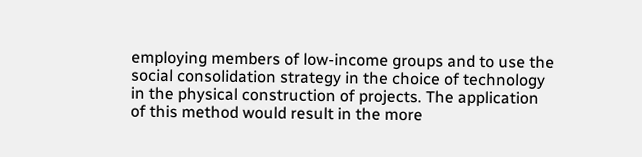employing members of low-income groups and to use the social consolidation strategy in the choice of technology in the physical construction of projects. The application of this method would result in the more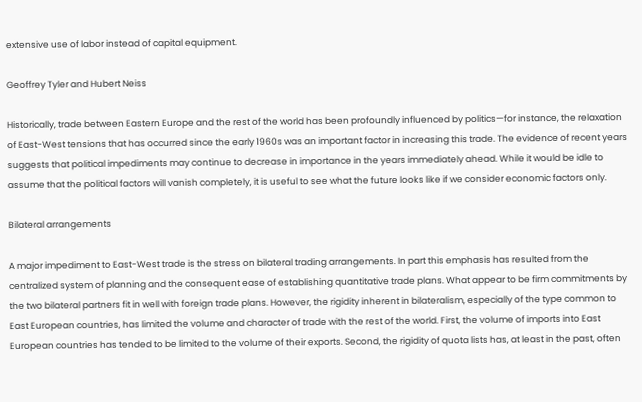extensive use of labor instead of capital equipment.

Geoffrey Tyler and Hubert Neiss

Historically, trade between Eastern Europe and the rest of the world has been profoundly influenced by politics—for instance, the relaxation of East-West tensions that has occurred since the early 1960s was an important factor in increasing this trade. The evidence of recent years suggests that political impediments may continue to decrease in importance in the years immediately ahead. While it would be idle to assume that the political factors will vanish completely, it is useful to see what the future looks like if we consider economic factors only.

Bilateral arrangements

A major impediment to East-West trade is the stress on bilateral trading arrangements. In part this emphasis has resulted from the centralized system of planning and the consequent ease of establishing quantitative trade plans. What appear to be firm commitments by the two bilateral partners fit in well with foreign trade plans. However, the rigidity inherent in bilateralism, especially of the type common to East European countries, has limited the volume and character of trade with the rest of the world. First, the volume of imports into East European countries has tended to be limited to the volume of their exports. Second, the rigidity of quota lists has, at least in the past, often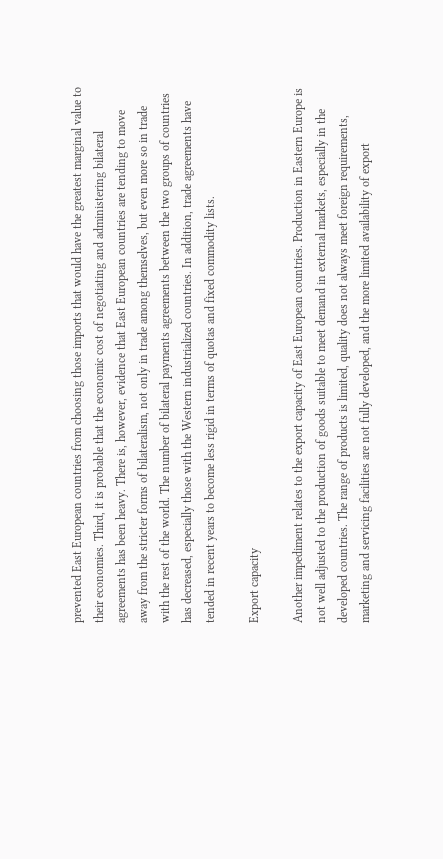prevented East European countries from choosing those imports that would have the greatest marginal value to their economies. Third, it is probable that the economic cost of negotiating and administering bilateral agreements has been heavy. There is, however, evidence that East European countries are tending to move away from the stricter forms of bilateralism, not only in trade among themselves, but even more so in trade with the rest of the world. The number of bilateral payments agreements between the two groups of countries has decreased, especially those with the Western industrialized countries. In addition, trade agreements have tended in recent years to become less rigid in terms of quotas and fixed commodity lists.

Export capacity

Another impediment relates to the export capacity of East European countries. Production in Eastern Europe is not well adjusted to the production of goods suitable to meet demand in external markets, especially in the developed countries. The range of products is limited, quality does not always meet foreign requirements, marketing and servicing facilities are not fully developed, and the more limited availability of export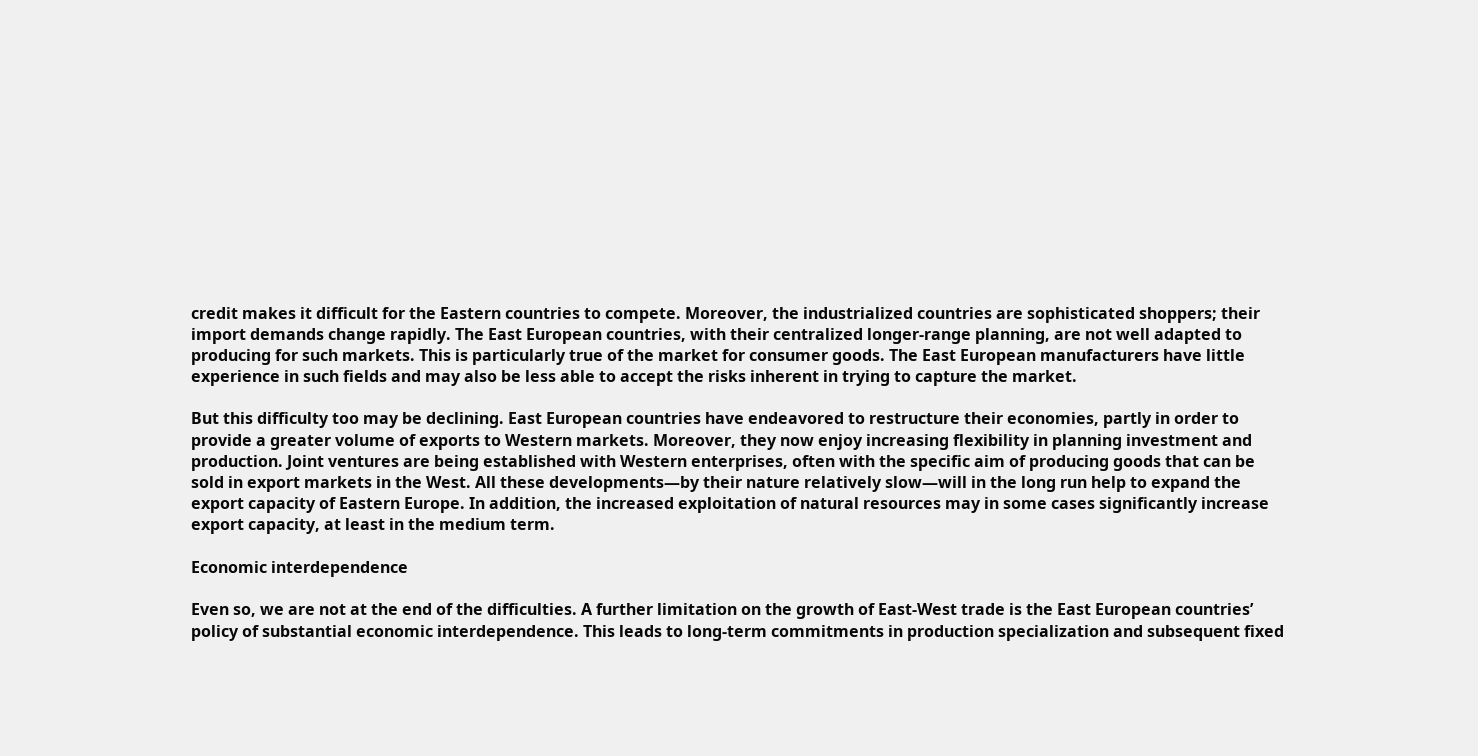credit makes it difficult for the Eastern countries to compete. Moreover, the industrialized countries are sophisticated shoppers; their import demands change rapidly. The East European countries, with their centralized longer-range planning, are not well adapted to producing for such markets. This is particularly true of the market for consumer goods. The East European manufacturers have little experience in such fields and may also be less able to accept the risks inherent in trying to capture the market.

But this difficulty too may be declining. East European countries have endeavored to restructure their economies, partly in order to provide a greater volume of exports to Western markets. Moreover, they now enjoy increasing flexibility in planning investment and production. Joint ventures are being established with Western enterprises, often with the specific aim of producing goods that can be sold in export markets in the West. All these developments—by their nature relatively slow—will in the long run help to expand the export capacity of Eastern Europe. In addition, the increased exploitation of natural resources may in some cases significantly increase export capacity, at least in the medium term.

Economic interdependence

Even so, we are not at the end of the difficulties. A further limitation on the growth of East-West trade is the East European countries’ policy of substantial economic interdependence. This leads to long-term commitments in production specialization and subsequent fixed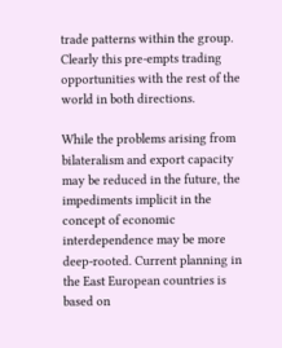trade patterns within the group. Clearly this pre-empts trading opportunities with the rest of the world in both directions.

While the problems arising from bilateralism and export capacity may be reduced in the future, the impediments implicit in the concept of economic interdependence may be more deep-rooted. Current planning in the East European countries is based on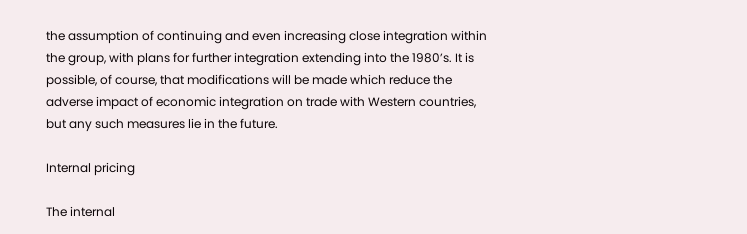the assumption of continuing and even increasing close integration within the group, with plans for further integration extending into the 1980’s. It is possible, of course, that modifications will be made which reduce the adverse impact of economic integration on trade with Western countries, but any such measures lie in the future.

Internal pricing

The internal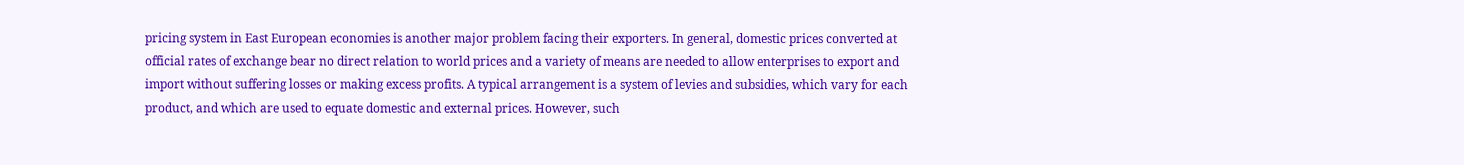pricing system in East European economies is another major problem facing their exporters. In general, domestic prices converted at official rates of exchange bear no direct relation to world prices and a variety of means are needed to allow enterprises to export and import without suffering losses or making excess profits. A typical arrangement is a system of levies and subsidies, which vary for each product, and which are used to equate domestic and external prices. However, such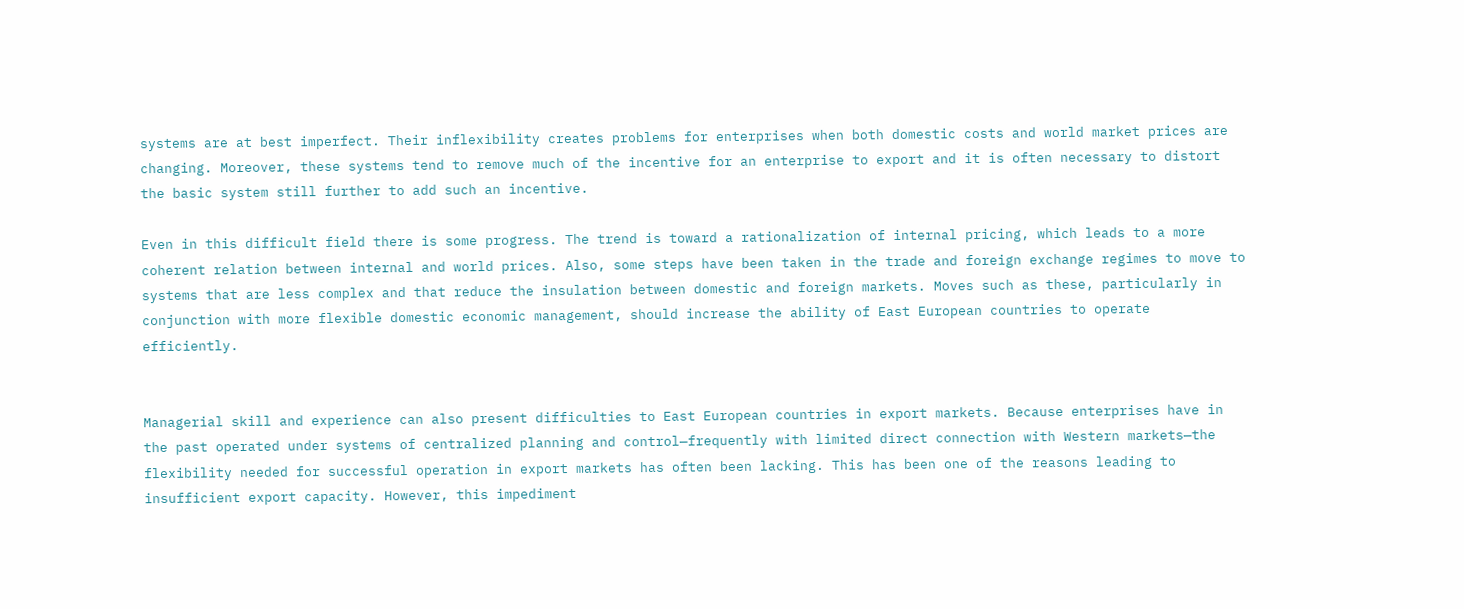systems are at best imperfect. Their inflexibility creates problems for enterprises when both domestic costs and world market prices are changing. Moreover, these systems tend to remove much of the incentive for an enterprise to export and it is often necessary to distort the basic system still further to add such an incentive.

Even in this difficult field there is some progress. The trend is toward a rationalization of internal pricing, which leads to a more coherent relation between internal and world prices. Also, some steps have been taken in the trade and foreign exchange regimes to move to systems that are less complex and that reduce the insulation between domestic and foreign markets. Moves such as these, particularly in conjunction with more flexible domestic economic management, should increase the ability of East European countries to operate efficiently.


Managerial skill and experience can also present difficulties to East European countries in export markets. Because enterprises have in the past operated under systems of centralized planning and control—frequently with limited direct connection with Western markets—the flexibility needed for successful operation in export markets has often been lacking. This has been one of the reasons leading to insufficient export capacity. However, this impediment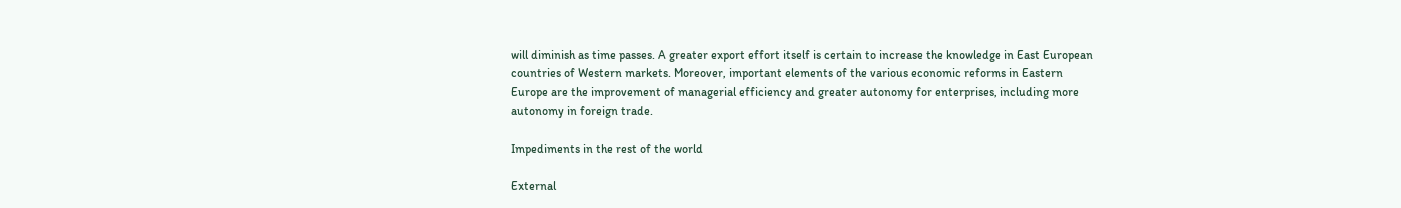will diminish as time passes. A greater export effort itself is certain to increase the knowledge in East European countries of Western markets. Moreover, important elements of the various economic reforms in Eastern Europe are the improvement of managerial efficiency and greater autonomy for enterprises, including more autonomy in foreign trade.

Impediments in the rest of the world

External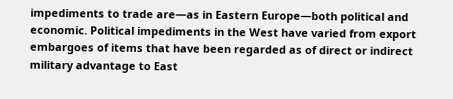impediments to trade are—as in Eastern Europe—both political and economic. Political impediments in the West have varied from export embargoes of items that have been regarded as of direct or indirect military advantage to East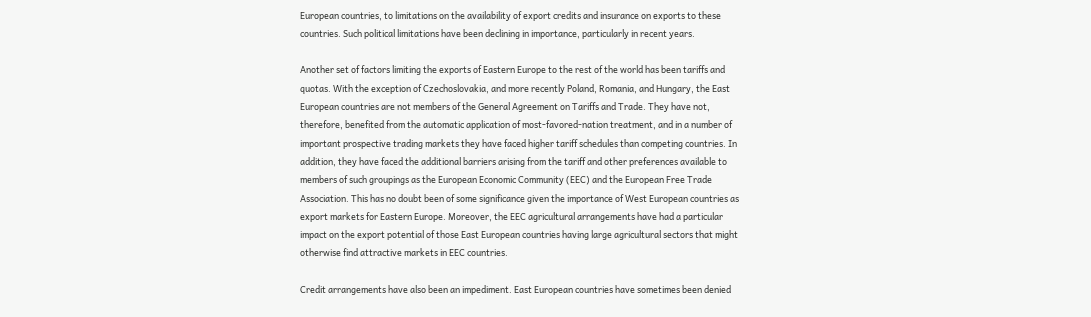European countries, to limitations on the availability of export credits and insurance on exports to these countries. Such political limitations have been declining in importance, particularly in recent years.

Another set of factors limiting the exports of Eastern Europe to the rest of the world has been tariffs and quotas. With the exception of Czechoslovakia, and more recently Poland, Romania, and Hungary, the East European countries are not members of the General Agreement on Tariffs and Trade. They have not, therefore, benefited from the automatic application of most-favored-nation treatment, and in a number of important prospective trading markets they have faced higher tariff schedules than competing countries. In addition, they have faced the additional barriers arising from the tariff and other preferences available to members of such groupings as the European Economic Community (EEC) and the European Free Trade Association. This has no doubt been of some significance given the importance of West European countries as export markets for Eastern Europe. Moreover, the EEC agricultural arrangements have had a particular impact on the export potential of those East European countries having large agricultural sectors that might otherwise find attractive markets in EEC countries.

Credit arrangements have also been an impediment. East European countries have sometimes been denied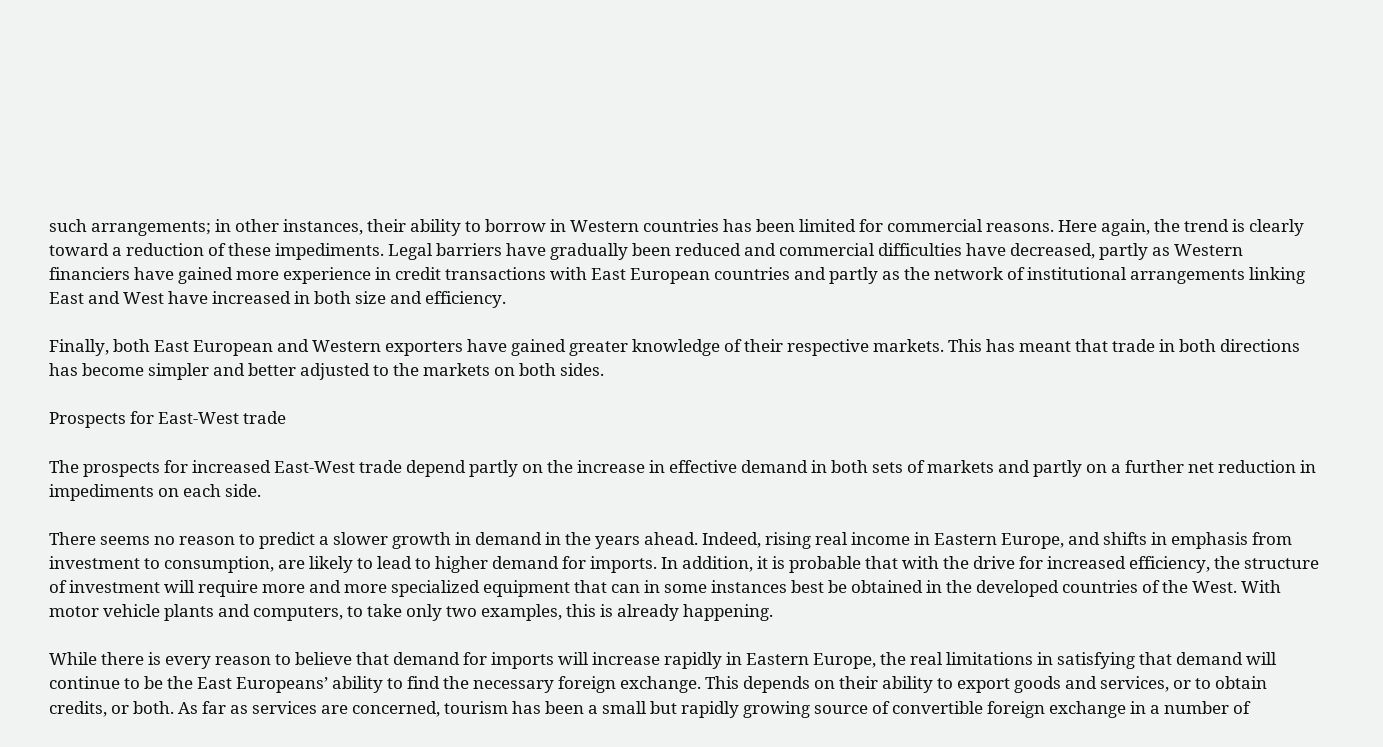such arrangements; in other instances, their ability to borrow in Western countries has been limited for commercial reasons. Here again, the trend is clearly toward a reduction of these impediments. Legal barriers have gradually been reduced and commercial difficulties have decreased, partly as Western financiers have gained more experience in credit transactions with East European countries and partly as the network of institutional arrangements linking East and West have increased in both size and efficiency.

Finally, both East European and Western exporters have gained greater knowledge of their respective markets. This has meant that trade in both directions has become simpler and better adjusted to the markets on both sides.

Prospects for East-West trade

The prospects for increased East-West trade depend partly on the increase in effective demand in both sets of markets and partly on a further net reduction in impediments on each side.

There seems no reason to predict a slower growth in demand in the years ahead. Indeed, rising real income in Eastern Europe, and shifts in emphasis from investment to consumption, are likely to lead to higher demand for imports. In addition, it is probable that with the drive for increased efficiency, the structure of investment will require more and more specialized equipment that can in some instances best be obtained in the developed countries of the West. With motor vehicle plants and computers, to take only two examples, this is already happening.

While there is every reason to believe that demand for imports will increase rapidly in Eastern Europe, the real limitations in satisfying that demand will continue to be the East Europeans’ ability to find the necessary foreign exchange. This depends on their ability to export goods and services, or to obtain credits, or both. As far as services are concerned, tourism has been a small but rapidly growing source of convertible foreign exchange in a number of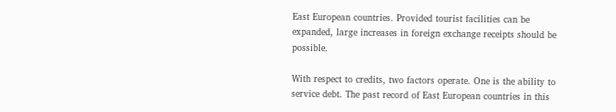East European countries. Provided tourist facilities can be expanded, large increases in foreign exchange receipts should be possible.

With respect to credits, two factors operate. One is the ability to service debt. The past record of East European countries in this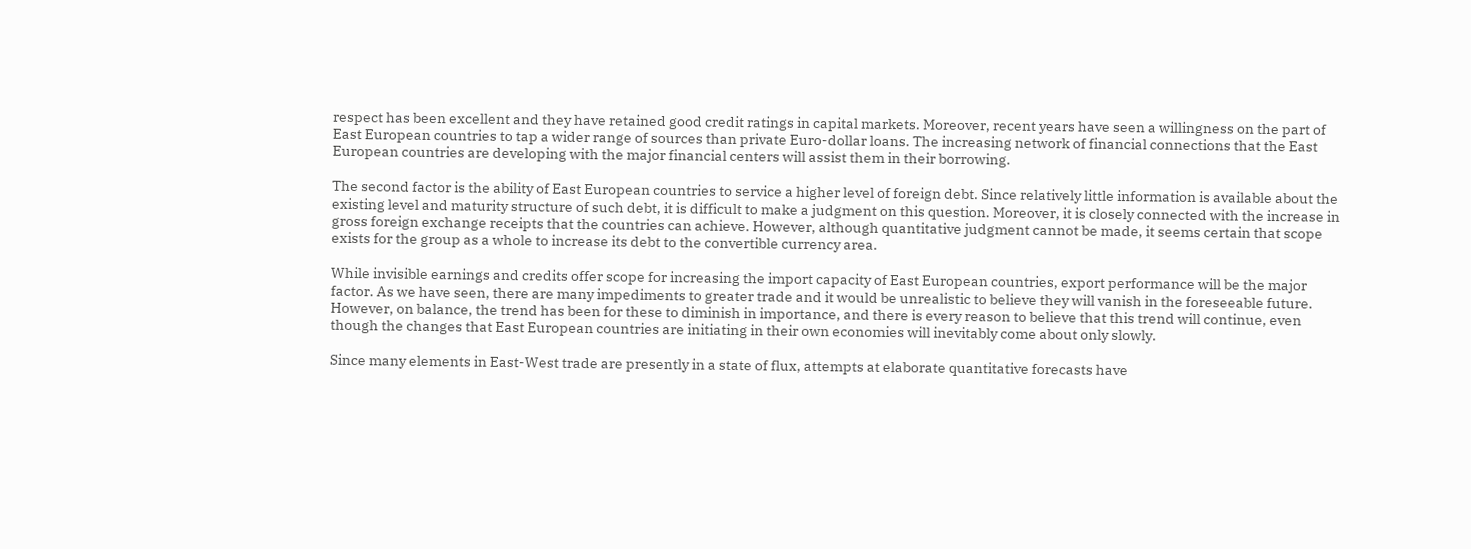respect has been excellent and they have retained good credit ratings in capital markets. Moreover, recent years have seen a willingness on the part of East European countries to tap a wider range of sources than private Euro-dollar loans. The increasing network of financial connections that the East European countries are developing with the major financial centers will assist them in their borrowing.

The second factor is the ability of East European countries to service a higher level of foreign debt. Since relatively little information is available about the existing level and maturity structure of such debt, it is difficult to make a judgment on this question. Moreover, it is closely connected with the increase in gross foreign exchange receipts that the countries can achieve. However, although quantitative judgment cannot be made, it seems certain that scope exists for the group as a whole to increase its debt to the convertible currency area.

While invisible earnings and credits offer scope for increasing the import capacity of East European countries, export performance will be the major factor. As we have seen, there are many impediments to greater trade and it would be unrealistic to believe they will vanish in the foreseeable future. However, on balance, the trend has been for these to diminish in importance, and there is every reason to believe that this trend will continue, even though the changes that East European countries are initiating in their own economies will inevitably come about only slowly.

Since many elements in East-West trade are presently in a state of flux, attempts at elaborate quantitative forecasts have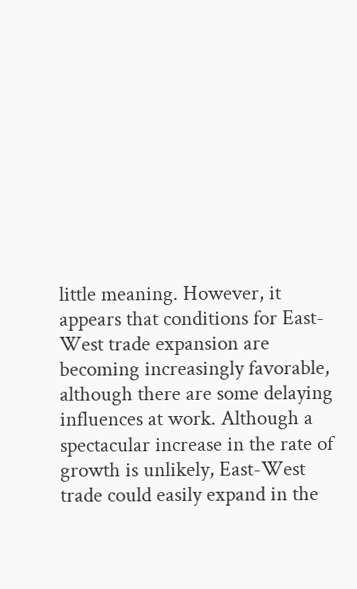little meaning. However, it appears that conditions for East-West trade expansion are becoming increasingly favorable, although there are some delaying influences at work. Although a spectacular increase in the rate of growth is unlikely, East-West trade could easily expand in the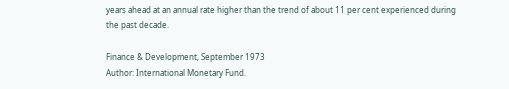years ahead at an annual rate higher than the trend of about 11 per cent experienced during the past decade.

Finance & Development, September 1973
Author: International Monetary Fund.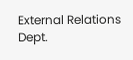External Relations Dept.